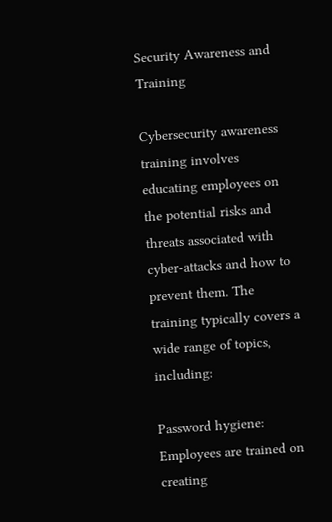Security Awareness and Training

Cybersecurity awareness training involves educating employees on the potential risks and threats associated with cyber-attacks and how to prevent them. The training typically covers a wide range of topics, including:

Password hygiene: Employees are trained on creating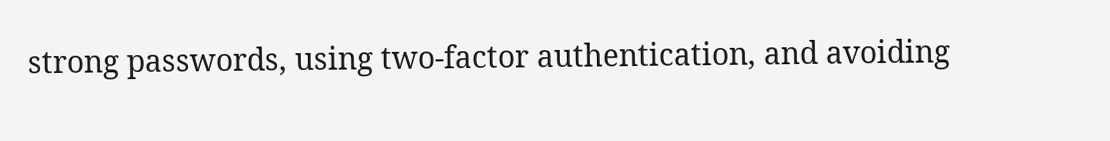strong passwords, using two-factor authentication, and avoiding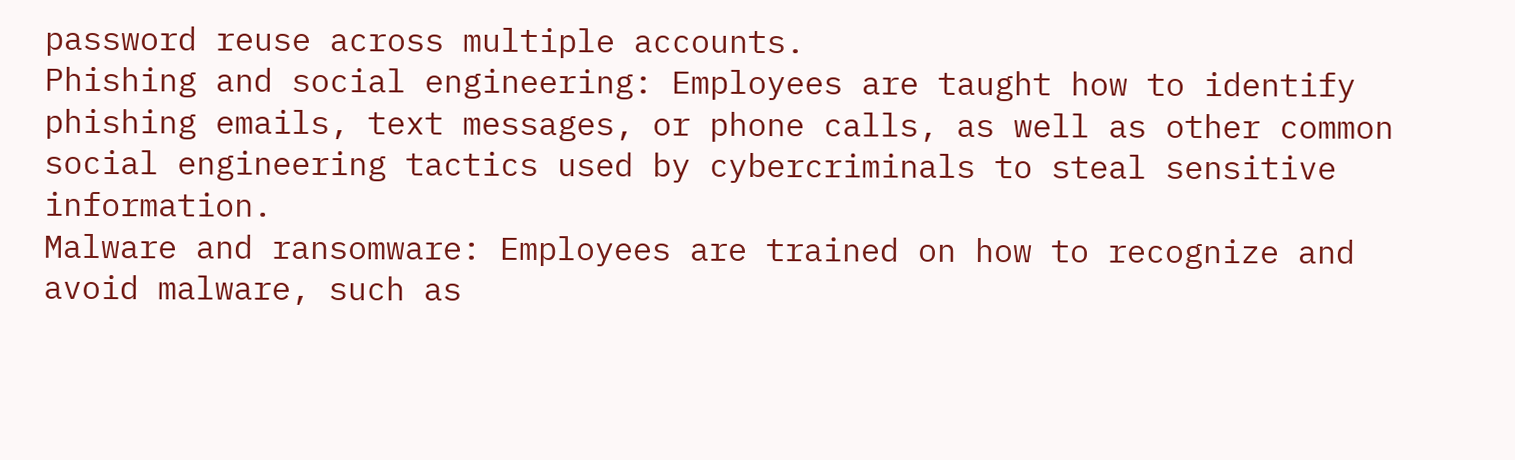password reuse across multiple accounts.
Phishing and social engineering: Employees are taught how to identify phishing emails, text messages, or phone calls, as well as other common social engineering tactics used by cybercriminals to steal sensitive information.
Malware and ransomware: Employees are trained on how to recognize and avoid malware, such as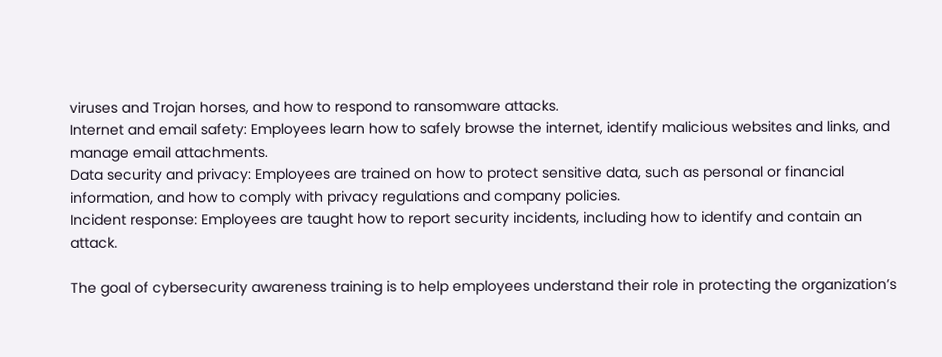viruses and Trojan horses, and how to respond to ransomware attacks.
Internet and email safety: Employees learn how to safely browse the internet, identify malicious websites and links, and manage email attachments.
Data security and privacy: Employees are trained on how to protect sensitive data, such as personal or financial information, and how to comply with privacy regulations and company policies.
Incident response: Employees are taught how to report security incidents, including how to identify and contain an attack.

The goal of cybersecurity awareness training is to help employees understand their role in protecting the organization’s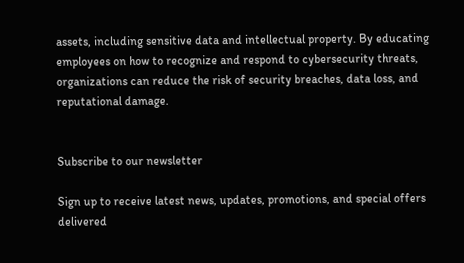assets, including sensitive data and intellectual property. By educating employees on how to recognize and respond to cybersecurity threats, organizations can reduce the risk of security breaches, data loss, and reputational damage.


Subscribe to our newsletter

Sign up to receive latest news, updates, promotions, and special offers delivered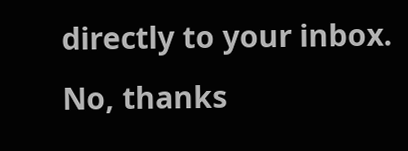directly to your inbox.
No, thanks